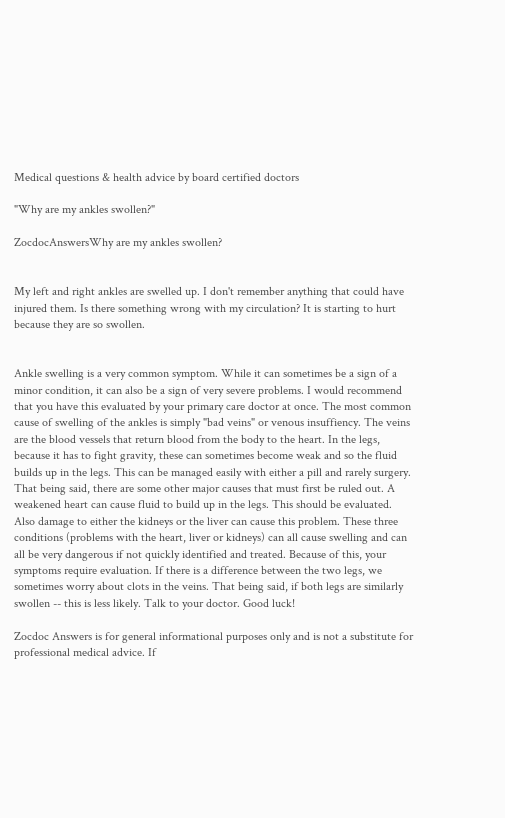Medical questions & health advice by board certified doctors

"Why are my ankles swollen?"

ZocdocAnswersWhy are my ankles swollen?


My left and right ankles are swelled up. I don't remember anything that could have injured them. Is there something wrong with my circulation? It is starting to hurt because they are so swollen.


Ankle swelling is a very common symptom. While it can sometimes be a sign of a minor condition, it can also be a sign of very severe problems. I would recommend that you have this evaluated by your primary care doctor at once. The most common cause of swelling of the ankles is simply "bad veins" or venous insuffiency. The veins are the blood vessels that return blood from the body to the heart. In the legs, because it has to fight gravity, these can sometimes become weak and so the fluid builds up in the legs. This can be managed easily with either a pill and rarely surgery. That being said, there are some other major causes that must first be ruled out. A weakened heart can cause fluid to build up in the legs. This should be evaluated. Also damage to either the kidneys or the liver can cause this problem. These three conditions (problems with the heart, liver or kidneys) can all cause swelling and can all be very dangerous if not quickly identified and treated. Because of this, your symptoms require evaluation. If there is a difference between the two legs, we sometimes worry about clots in the veins. That being said, if both legs are similarly swollen -- this is less likely. Talk to your doctor. Good luck!

Zocdoc Answers is for general informational purposes only and is not a substitute for professional medical advice. If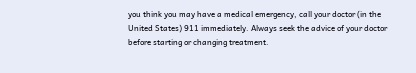you think you may have a medical emergency, call your doctor (in the United States) 911 immediately. Always seek the advice of your doctor before starting or changing treatment.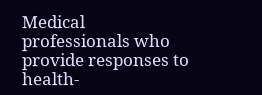Medical professionals who provide responses to health-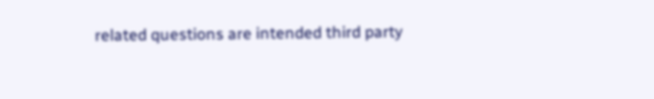related questions are intended third party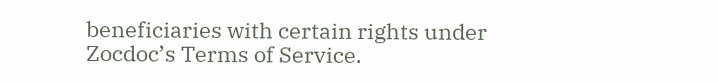beneficiaries with certain rights under Zocdoc’s Terms of Service.